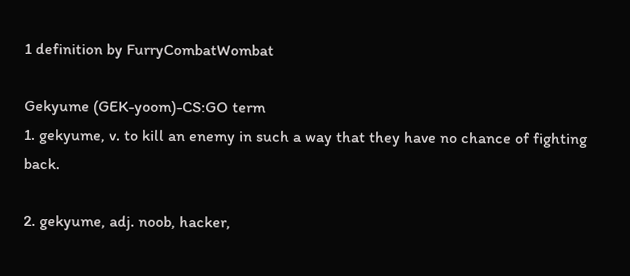1 definition by FurryCombatWombat

Gekyume (GEK-yoom)-CS:GO term
1. gekyume, v. to kill an enemy in such a way that they have no chance of fighting back.

2. gekyume, adj. noob, hacker,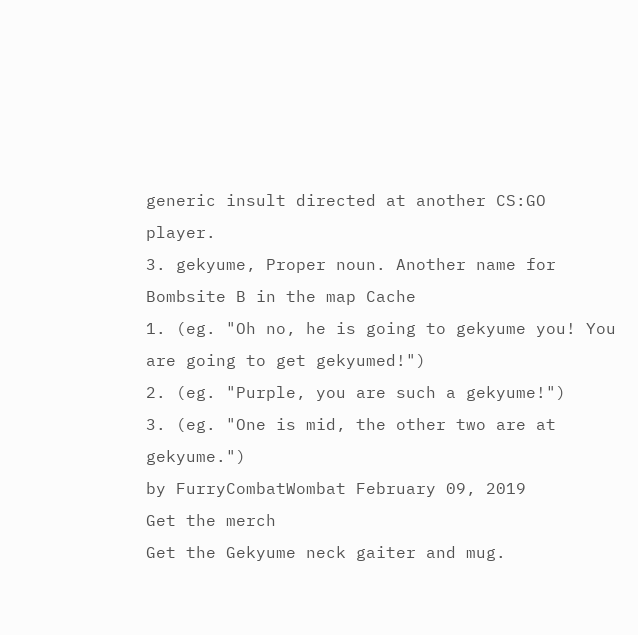generic insult directed at another CS:GO player.
3. gekyume, Proper noun. Another name for Bombsite B in the map Cache
1. (eg. "Oh no, he is going to gekyume you! You are going to get gekyumed!")
2. (eg. "Purple, you are such a gekyume!")
3. (eg. "One is mid, the other two are at gekyume.")
by FurryCombatWombat February 09, 2019
Get the merch
Get the Gekyume neck gaiter and mug.